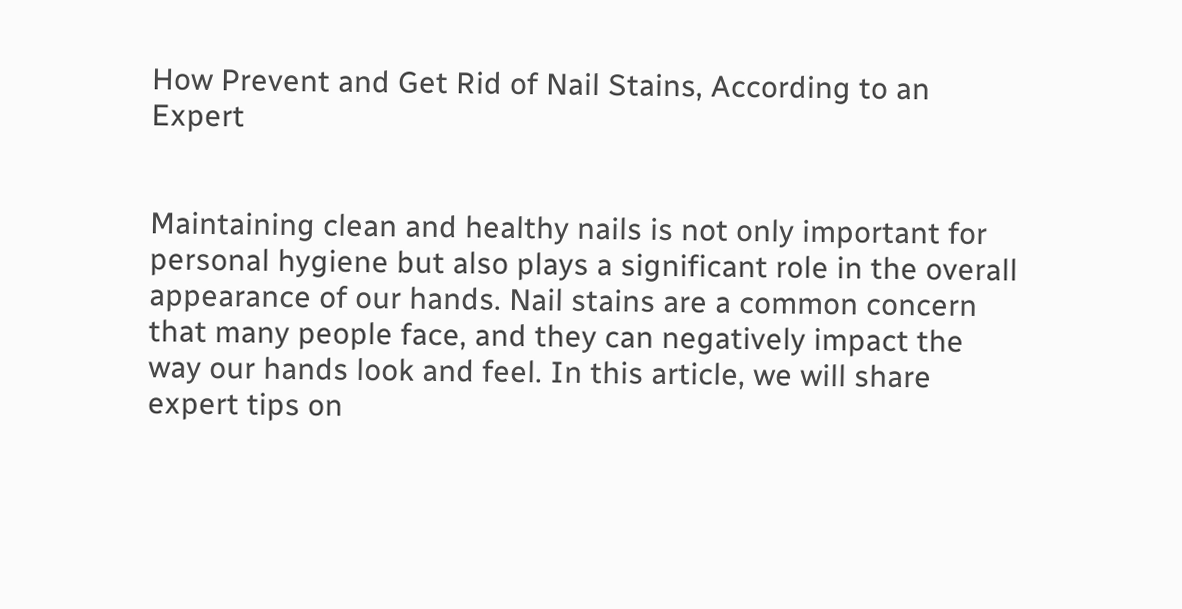How Prevent and Get Rid of Nail Stains, According to an Expert


Maintaining clean and healthy nails is not only important for personal hygiene but also plays a significant role in the overall appearance of our hands. Nail stains are a common concern that many people face, and they can negatively impact the way our hands look and feel. In this article, we will share expert tips on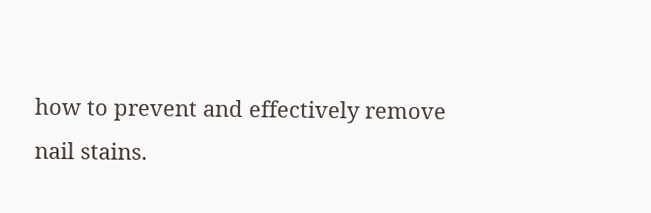how to prevent and effectively remove nail stains.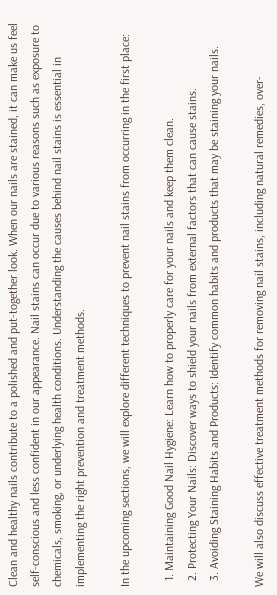Clean and healthy nails contribute to a polished and put-together look. When our nails are stained, it can make us feel self-conscious and less confident in our appearance. Nail stains can occur due to various reasons such as exposure to chemicals, smoking, or underlying health conditions. Understanding the causes behind nail stains is essential in implementing the right prevention and treatment methods.

In the upcoming sections, we will explore different techniques to prevent nail stains from occurring in the first place:

  1. Maintaining Good Nail Hygiene: Learn how to properly care for your nails and keep them clean.
  2. Protecting Your Nails: Discover ways to shield your nails from external factors that can cause stains.
  3. Avoiding Staining Habits and Products: Identify common habits and products that may be staining your nails.

We will also discuss effective treatment methods for removing nail stains, including natural remedies, over-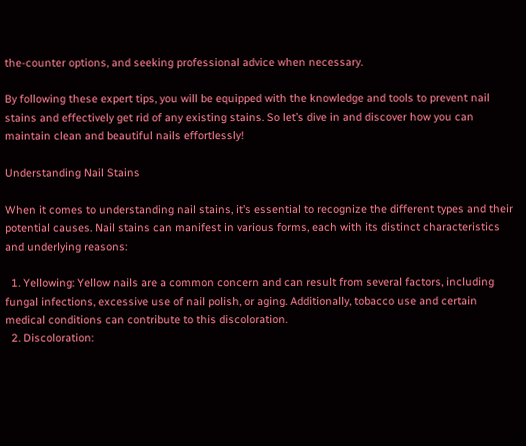the-counter options, and seeking professional advice when necessary.

By following these expert tips, you will be equipped with the knowledge and tools to prevent nail stains and effectively get rid of any existing stains. So let’s dive in and discover how you can maintain clean and beautiful nails effortlessly!

Understanding Nail Stains

When it comes to understanding nail stains, it’s essential to recognize the different types and their potential causes. Nail stains can manifest in various forms, each with its distinct characteristics and underlying reasons:

  1. Yellowing: Yellow nails are a common concern and can result from several factors, including fungal infections, excessive use of nail polish, or aging. Additionally, tobacco use and certain medical conditions can contribute to this discoloration.
  2. Discoloration: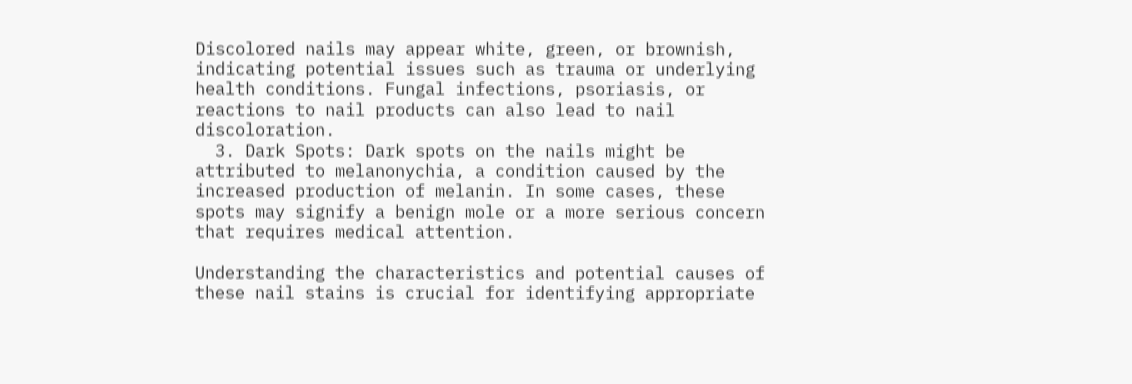Discolored nails may appear white, green, or brownish, indicating potential issues such as trauma or underlying health conditions. Fungal infections, psoriasis, or reactions to nail products can also lead to nail discoloration.
  3. Dark Spots: Dark spots on the nails might be attributed to melanonychia, a condition caused by the increased production of melanin. In some cases, these spots may signify a benign mole or a more serious concern that requires medical attention.

Understanding the characteristics and potential causes of these nail stains is crucial for identifying appropriate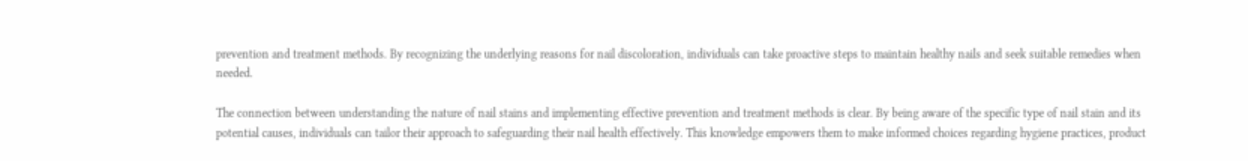prevention and treatment methods. By recognizing the underlying reasons for nail discoloration, individuals can take proactive steps to maintain healthy nails and seek suitable remedies when needed.

The connection between understanding the nature of nail stains and implementing effective prevention and treatment methods is clear. By being aware of the specific type of nail stain and its potential causes, individuals can tailor their approach to safeguarding their nail health effectively. This knowledge empowers them to make informed choices regarding hygiene practices, product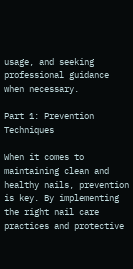usage, and seeking professional guidance when necessary.

Part 1: Prevention Techniques

When it comes to maintaining clean and healthy nails, prevention is key. By implementing the right nail care practices and protective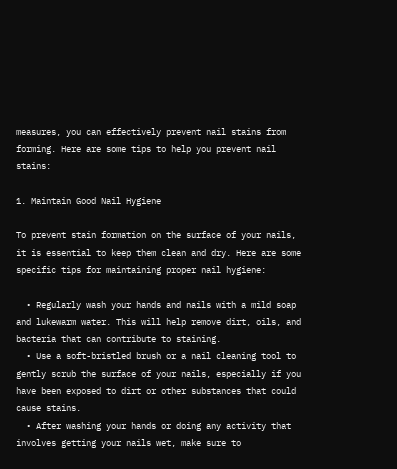measures, you can effectively prevent nail stains from forming. Here are some tips to help you prevent nail stains:

1. Maintain Good Nail Hygiene

To prevent stain formation on the surface of your nails, it is essential to keep them clean and dry. Here are some specific tips for maintaining proper nail hygiene:

  • Regularly wash your hands and nails with a mild soap and lukewarm water. This will help remove dirt, oils, and bacteria that can contribute to staining.
  • Use a soft-bristled brush or a nail cleaning tool to gently scrub the surface of your nails, especially if you have been exposed to dirt or other substances that could cause stains.
  • After washing your hands or doing any activity that involves getting your nails wet, make sure to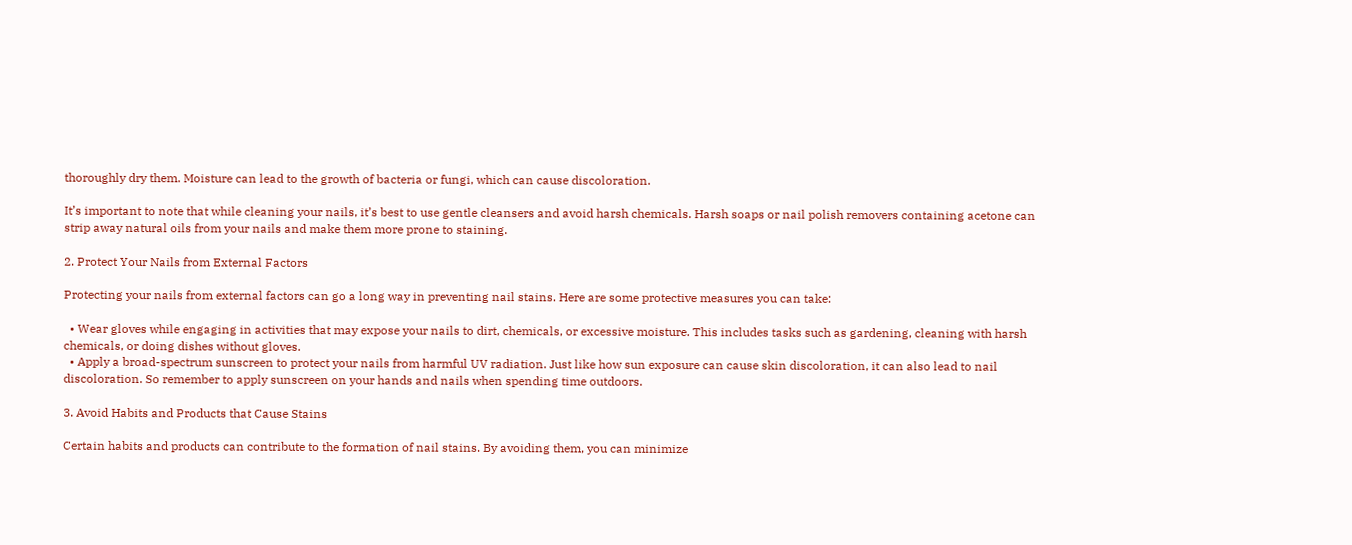thoroughly dry them. Moisture can lead to the growth of bacteria or fungi, which can cause discoloration.

It’s important to note that while cleaning your nails, it’s best to use gentle cleansers and avoid harsh chemicals. Harsh soaps or nail polish removers containing acetone can strip away natural oils from your nails and make them more prone to staining.

2. Protect Your Nails from External Factors

Protecting your nails from external factors can go a long way in preventing nail stains. Here are some protective measures you can take:

  • Wear gloves while engaging in activities that may expose your nails to dirt, chemicals, or excessive moisture. This includes tasks such as gardening, cleaning with harsh chemicals, or doing dishes without gloves.
  • Apply a broad-spectrum sunscreen to protect your nails from harmful UV radiation. Just like how sun exposure can cause skin discoloration, it can also lead to nail discoloration. So remember to apply sunscreen on your hands and nails when spending time outdoors.

3. Avoid Habits and Products that Cause Stains

Certain habits and products can contribute to the formation of nail stains. By avoiding them, you can minimize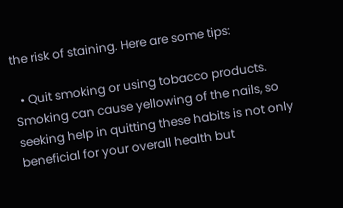the risk of staining. Here are some tips:

  • Quit smoking or using tobacco products. Smoking can cause yellowing of the nails, so seeking help in quitting these habits is not only beneficial for your overall health but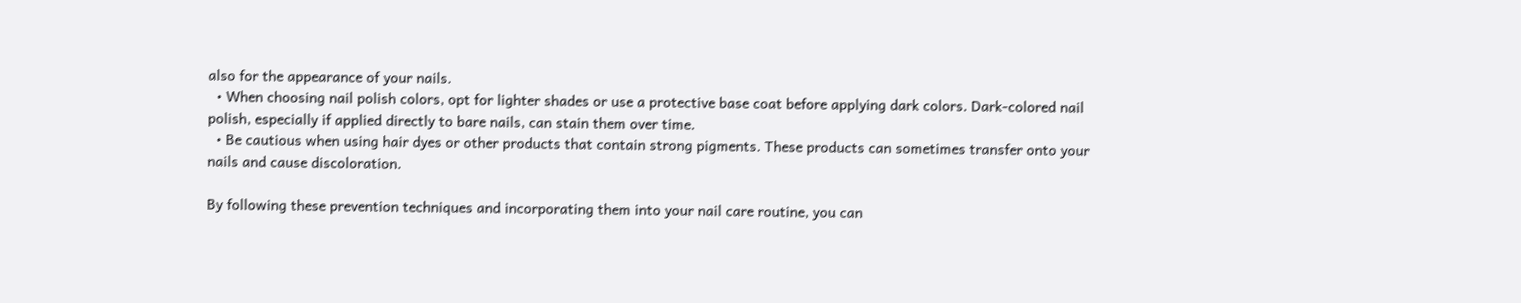also for the appearance of your nails.
  • When choosing nail polish colors, opt for lighter shades or use a protective base coat before applying dark colors. Dark-colored nail polish, especially if applied directly to bare nails, can stain them over time.
  • Be cautious when using hair dyes or other products that contain strong pigments. These products can sometimes transfer onto your nails and cause discoloration.

By following these prevention techniques and incorporating them into your nail care routine, you can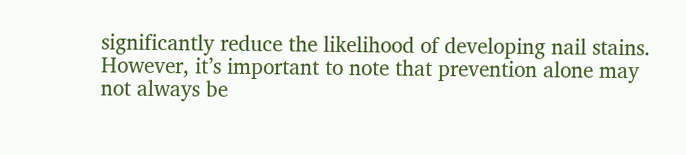significantly reduce the likelihood of developing nail stains. However, it’s important to note that prevention alone may not always be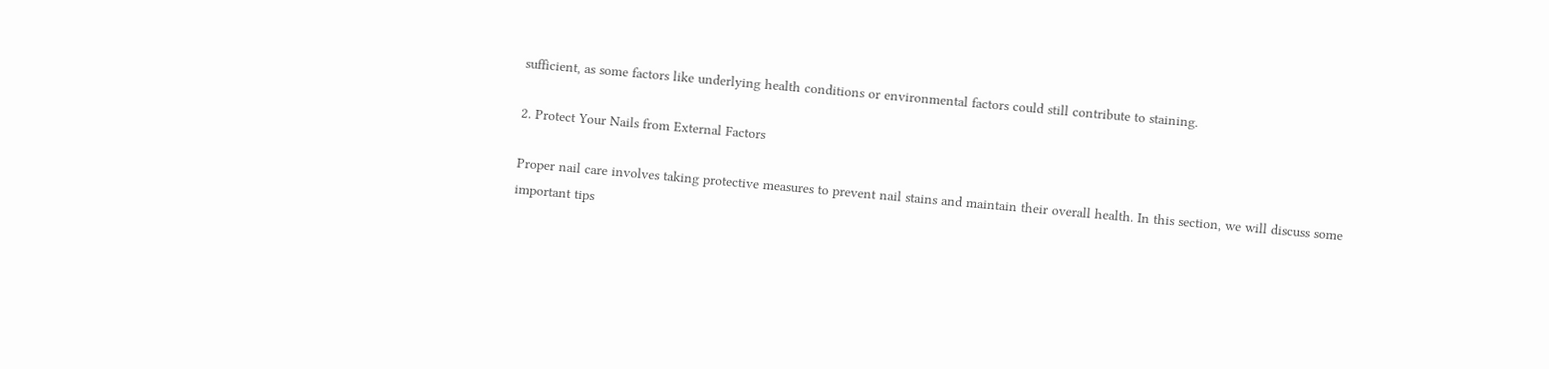sufficient, as some factors like underlying health conditions or environmental factors could still contribute to staining.

2. Protect Your Nails from External Factors

Proper nail care involves taking protective measures to prevent nail stains and maintain their overall health. In this section, we will discuss some important tips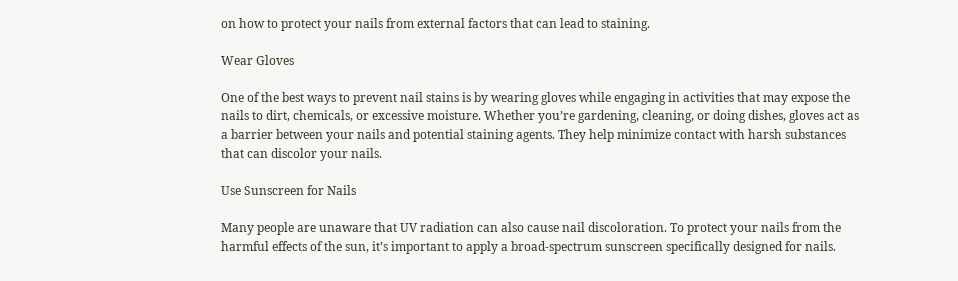on how to protect your nails from external factors that can lead to staining.

Wear Gloves

One of the best ways to prevent nail stains is by wearing gloves while engaging in activities that may expose the nails to dirt, chemicals, or excessive moisture. Whether you’re gardening, cleaning, or doing dishes, gloves act as a barrier between your nails and potential staining agents. They help minimize contact with harsh substances that can discolor your nails.

Use Sunscreen for Nails

Many people are unaware that UV radiation can also cause nail discoloration. To protect your nails from the harmful effects of the sun, it’s important to apply a broad-spectrum sunscreen specifically designed for nails.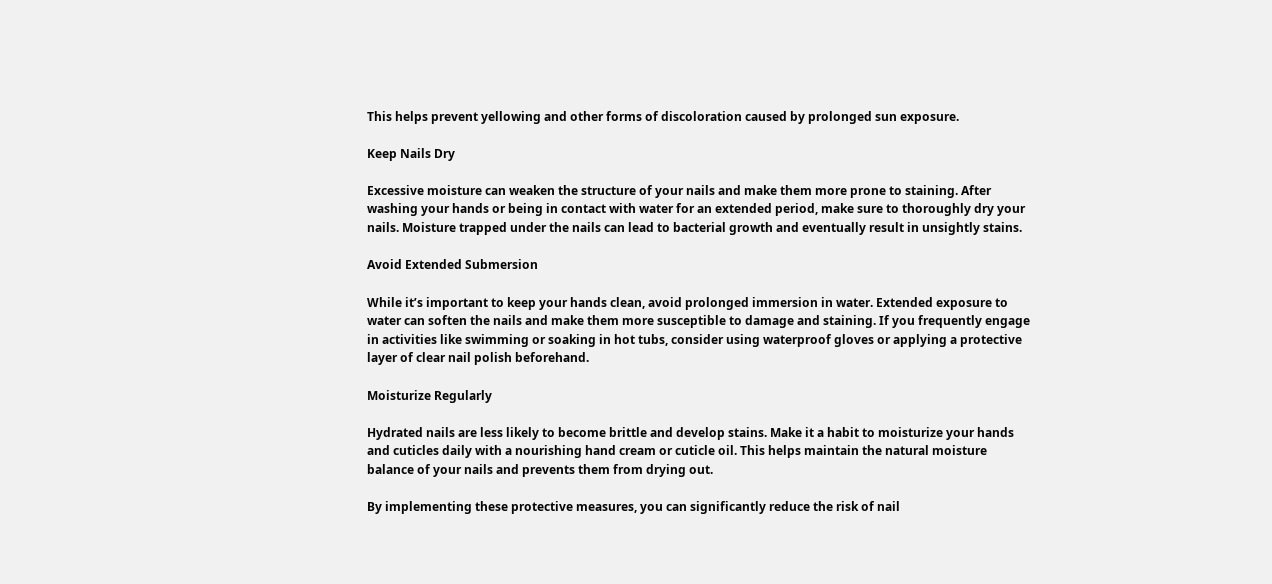This helps prevent yellowing and other forms of discoloration caused by prolonged sun exposure.

Keep Nails Dry

Excessive moisture can weaken the structure of your nails and make them more prone to staining. After washing your hands or being in contact with water for an extended period, make sure to thoroughly dry your nails. Moisture trapped under the nails can lead to bacterial growth and eventually result in unsightly stains.

Avoid Extended Submersion

While it’s important to keep your hands clean, avoid prolonged immersion in water. Extended exposure to water can soften the nails and make them more susceptible to damage and staining. If you frequently engage in activities like swimming or soaking in hot tubs, consider using waterproof gloves or applying a protective layer of clear nail polish beforehand.

Moisturize Regularly

Hydrated nails are less likely to become brittle and develop stains. Make it a habit to moisturize your hands and cuticles daily with a nourishing hand cream or cuticle oil. This helps maintain the natural moisture balance of your nails and prevents them from drying out.

By implementing these protective measures, you can significantly reduce the risk of nail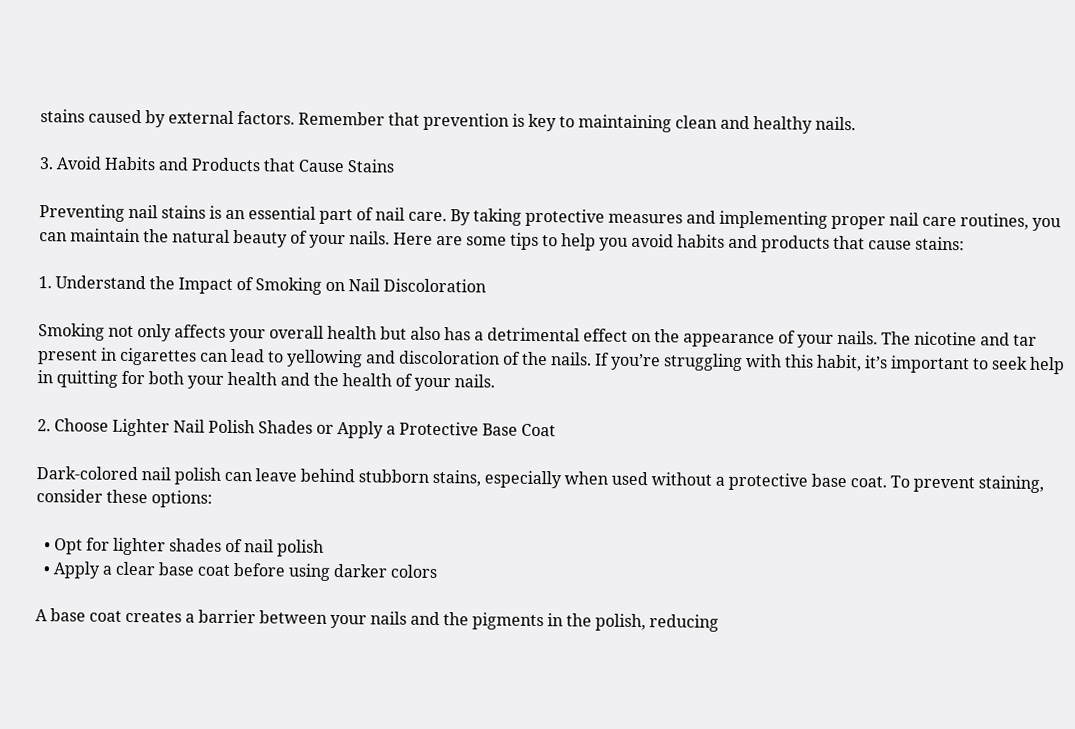stains caused by external factors. Remember that prevention is key to maintaining clean and healthy nails.

3. Avoid Habits and Products that Cause Stains

Preventing nail stains is an essential part of nail care. By taking protective measures and implementing proper nail care routines, you can maintain the natural beauty of your nails. Here are some tips to help you avoid habits and products that cause stains:

1. Understand the Impact of Smoking on Nail Discoloration

Smoking not only affects your overall health but also has a detrimental effect on the appearance of your nails. The nicotine and tar present in cigarettes can lead to yellowing and discoloration of the nails. If you’re struggling with this habit, it’s important to seek help in quitting for both your health and the health of your nails.

2. Choose Lighter Nail Polish Shades or Apply a Protective Base Coat

Dark-colored nail polish can leave behind stubborn stains, especially when used without a protective base coat. To prevent staining, consider these options:

  • Opt for lighter shades of nail polish
  • Apply a clear base coat before using darker colors

A base coat creates a barrier between your nails and the pigments in the polish, reducing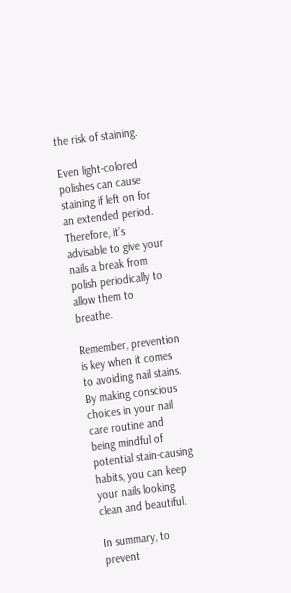the risk of staining.

Even light-colored polishes can cause staining if left on for an extended period. Therefore, it’s advisable to give your nails a break from polish periodically to allow them to breathe.

Remember, prevention is key when it comes to avoiding nail stains. By making conscious choices in your nail care routine and being mindful of potential stain-causing habits, you can keep your nails looking clean and beautiful.

In summary, to prevent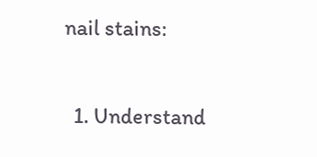nail stains:

  1. Understand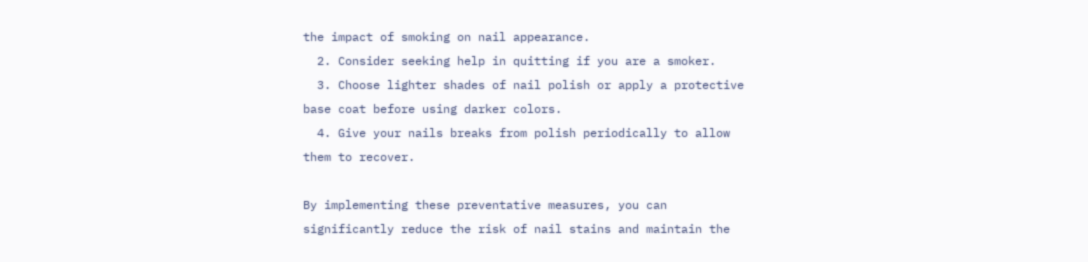the impact of smoking on nail appearance.
  2. Consider seeking help in quitting if you are a smoker.
  3. Choose lighter shades of nail polish or apply a protective base coat before using darker colors.
  4. Give your nails breaks from polish periodically to allow them to recover.

By implementing these preventative measures, you can significantly reduce the risk of nail stains and maintain the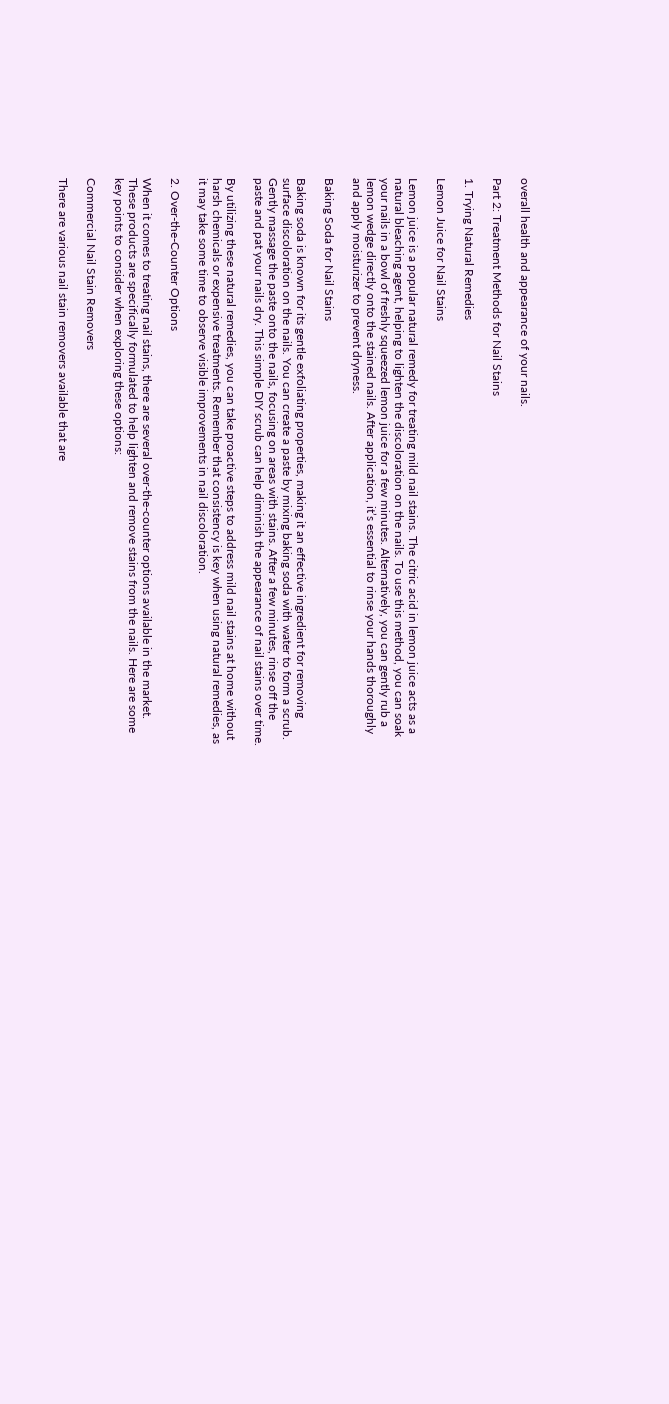overall health and appearance of your nails.

Part 2: Treatment Methods for Nail Stains

1. Trying Natural Remedies

Lemon Juice for Nail Stains

Lemon juice is a popular natural remedy for treating mild nail stains. The citric acid in lemon juice acts as a natural bleaching agent, helping to lighten the discoloration on the nails. To use this method, you can soak your nails in a bowl of freshly squeezed lemon juice for a few minutes. Alternatively, you can gently rub a lemon wedge directly onto the stained nails. After application, it’s essential to rinse your hands thoroughly and apply moisturizer to prevent dryness.

Baking Soda for Nail Stains

Baking soda is known for its gentle exfoliating properties, making it an effective ingredient for removing surface discoloration on the nails. You can create a paste by mixing baking soda with water to form a scrub. Gently massage the paste onto the nails, focusing on areas with stains. After a few minutes, rinse off the paste and pat your nails dry. This simple DIY scrub can help diminish the appearance of nail stains over time.

By utilizing these natural remedies, you can take proactive steps to address mild nail stains at home without harsh chemicals or expensive treatments. Remember that consistency is key when using natural remedies, as it may take some time to observe visible improvements in nail discoloration.

2. Over-the-Counter Options

When it comes to treating nail stains, there are several over-the-counter options available in the market. These products are specifically formulated to help lighten and remove stains from the nails. Here are some key points to consider when exploring these options:

Commercial Nail Stain Removers

There are various nail stain removers available that are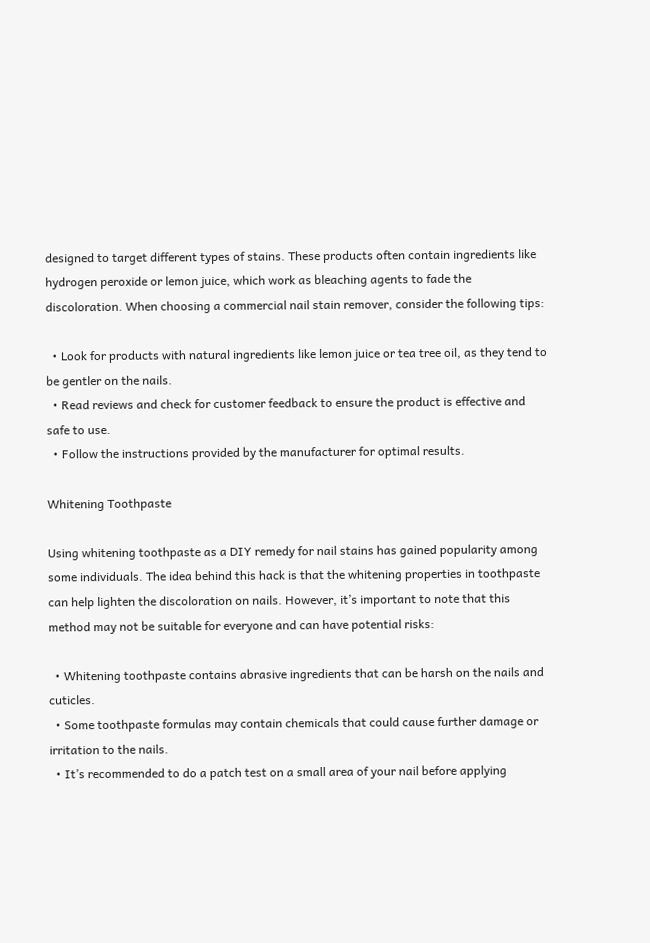designed to target different types of stains. These products often contain ingredients like hydrogen peroxide or lemon juice, which work as bleaching agents to fade the discoloration. When choosing a commercial nail stain remover, consider the following tips:

  • Look for products with natural ingredients like lemon juice or tea tree oil, as they tend to be gentler on the nails.
  • Read reviews and check for customer feedback to ensure the product is effective and safe to use.
  • Follow the instructions provided by the manufacturer for optimal results.

Whitening Toothpaste

Using whitening toothpaste as a DIY remedy for nail stains has gained popularity among some individuals. The idea behind this hack is that the whitening properties in toothpaste can help lighten the discoloration on nails. However, it’s important to note that this method may not be suitable for everyone and can have potential risks:

  • Whitening toothpaste contains abrasive ingredients that can be harsh on the nails and cuticles.
  • Some toothpaste formulas may contain chemicals that could cause further damage or irritation to the nails.
  • It’s recommended to do a patch test on a small area of your nail before applying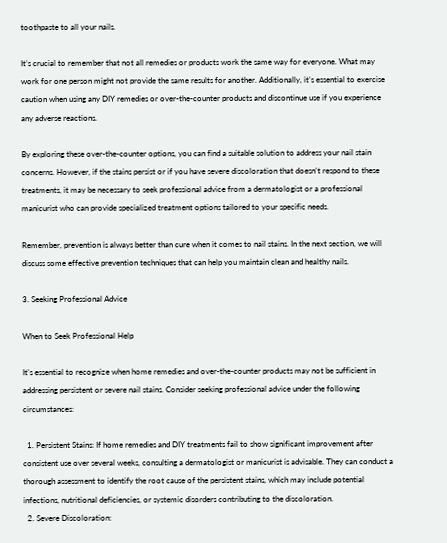toothpaste to all your nails.

It’s crucial to remember that not all remedies or products work the same way for everyone. What may work for one person might not provide the same results for another. Additionally, it’s essential to exercise caution when using any DIY remedies or over-the-counter products and discontinue use if you experience any adverse reactions.

By exploring these over-the-counter options, you can find a suitable solution to address your nail stain concerns. However, if the stains persist or if you have severe discoloration that doesn’t respond to these treatments, it may be necessary to seek professional advice from a dermatologist or a professional manicurist who can provide specialized treatment options tailored to your specific needs.

Remember, prevention is always better than cure when it comes to nail stains. In the next section, we will discuss some effective prevention techniques that can help you maintain clean and healthy nails.

3. Seeking Professional Advice

When to Seek Professional Help

It’s essential to recognize when home remedies and over-the-counter products may not be sufficient in addressing persistent or severe nail stains. Consider seeking professional advice under the following circumstances:

  1. Persistent Stains: If home remedies and DIY treatments fail to show significant improvement after consistent use over several weeks, consulting a dermatologist or manicurist is advisable. They can conduct a thorough assessment to identify the root cause of the persistent stains, which may include potential infections, nutritional deficiencies, or systemic disorders contributing to the discoloration.
  2. Severe Discoloration: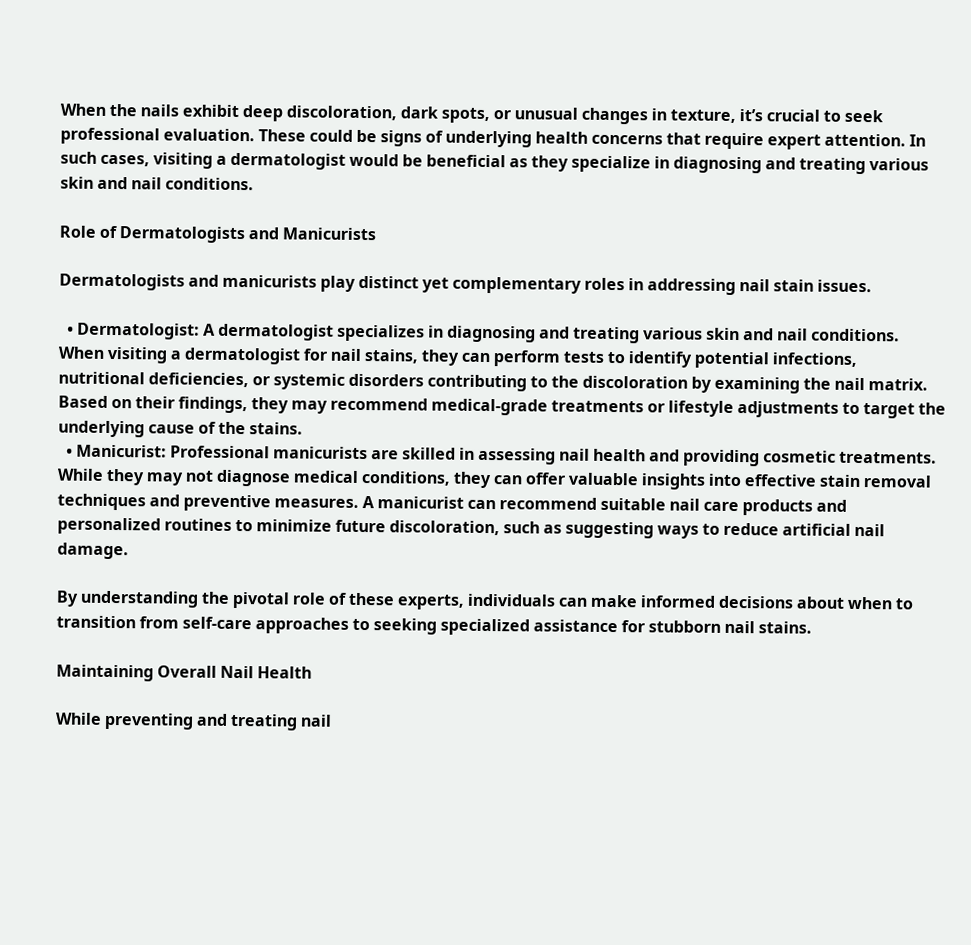When the nails exhibit deep discoloration, dark spots, or unusual changes in texture, it’s crucial to seek professional evaluation. These could be signs of underlying health concerns that require expert attention. In such cases, visiting a dermatologist would be beneficial as they specialize in diagnosing and treating various skin and nail conditions.

Role of Dermatologists and Manicurists

Dermatologists and manicurists play distinct yet complementary roles in addressing nail stain issues.

  • Dermatologist: A dermatologist specializes in diagnosing and treating various skin and nail conditions. When visiting a dermatologist for nail stains, they can perform tests to identify potential infections, nutritional deficiencies, or systemic disorders contributing to the discoloration by examining the nail matrix. Based on their findings, they may recommend medical-grade treatments or lifestyle adjustments to target the underlying cause of the stains.
  • Manicurist: Professional manicurists are skilled in assessing nail health and providing cosmetic treatments. While they may not diagnose medical conditions, they can offer valuable insights into effective stain removal techniques and preventive measures. A manicurist can recommend suitable nail care products and personalized routines to minimize future discoloration, such as suggesting ways to reduce artificial nail damage.

By understanding the pivotal role of these experts, individuals can make informed decisions about when to transition from self-care approaches to seeking specialized assistance for stubborn nail stains.

Maintaining Overall Nail Health

While preventing and treating nail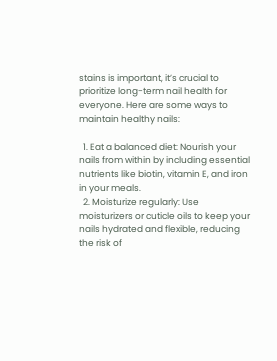stains is important, it’s crucial to prioritize long-term nail health for everyone. Here are some ways to maintain healthy nails:

  1. Eat a balanced diet: Nourish your nails from within by including essential nutrients like biotin, vitamin E, and iron in your meals.
  2. Moisturize regularly: Use moisturizers or cuticle oils to keep your nails hydrated and flexible, reducing the risk of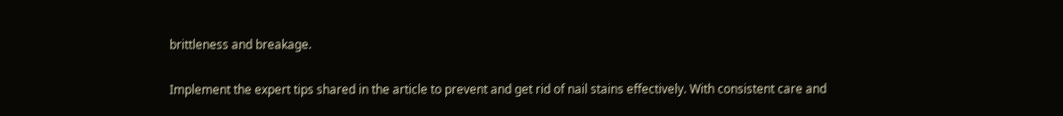brittleness and breakage.


Implement the expert tips shared in the article to prevent and get rid of nail stains effectively. With consistent care and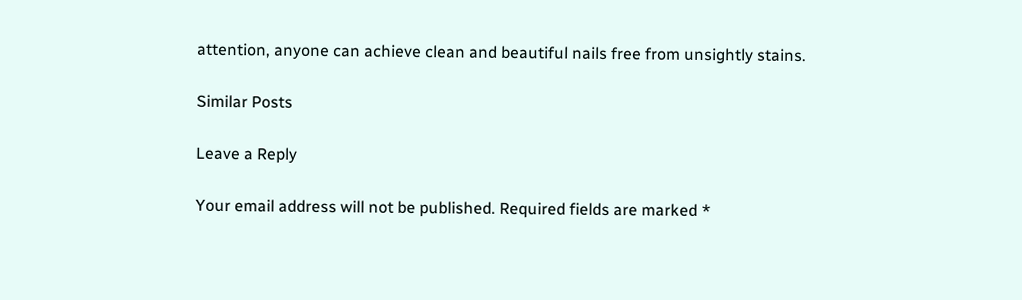attention, anyone can achieve clean and beautiful nails free from unsightly stains.

Similar Posts

Leave a Reply

Your email address will not be published. Required fields are marked *